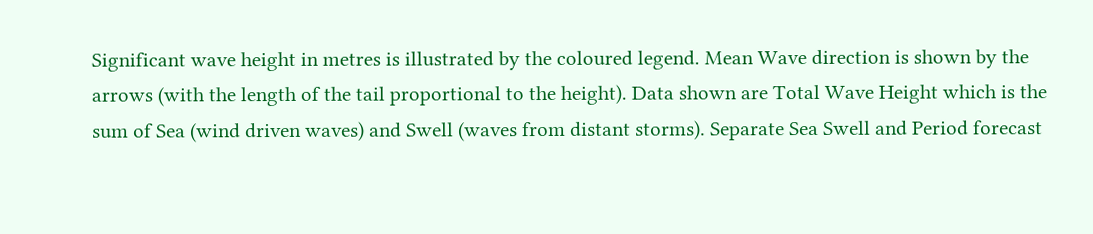Significant wave height in metres is illustrated by the coloured legend. Mean Wave direction is shown by the arrows (with the length of the tail proportional to the height). Data shown are Total Wave Height which is the sum of Sea (wind driven waves) and Swell (waves from distant storms). Separate Sea Swell and Period forecast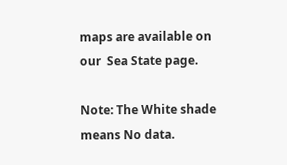maps are available on our  Sea State page.

Note: The White shade means No data.